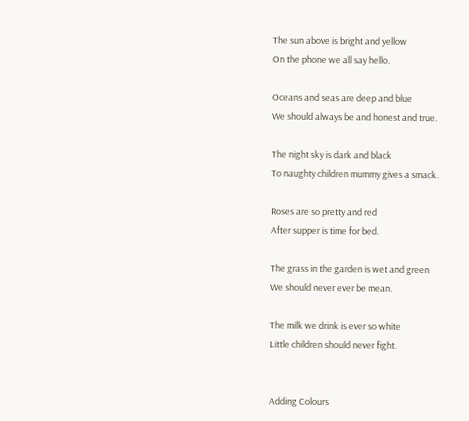The sun above is bright and yellow
On the phone we all say hello.

Oceans and seas are deep and blue
We should always be and honest and true.

The night sky is dark and black
To naughty children mummy gives a smack.

Roses are so pretty and red
After supper is time for bed.

The grass in the garden is wet and green
We should never ever be mean.

The milk we drink is ever so white
Little children should never fight.


Adding Colours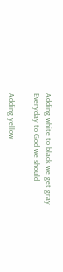Adding white to black we get gray
Everyday to God we should

Adding yellow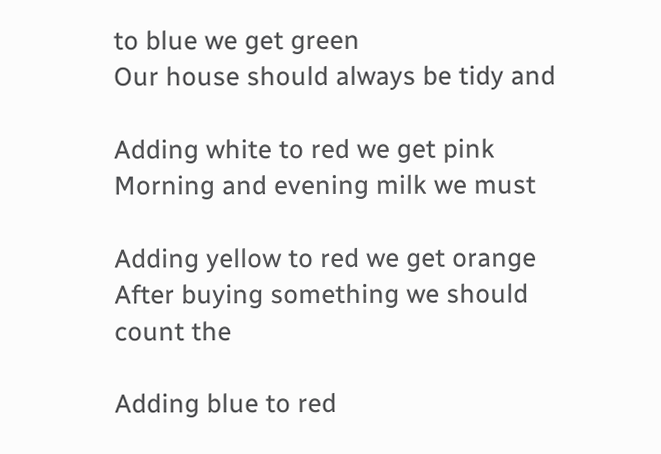to blue we get green
Our house should always be tidy and

Adding white to red we get pink
Morning and evening milk we must

Adding yellow to red we get orange
After buying something we should count the

Adding blue to red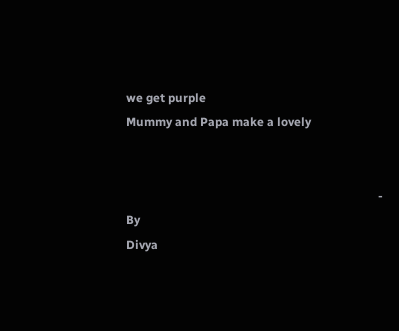we get purple
Mummy and Papa make a lovely


                                                                                    - By
Divya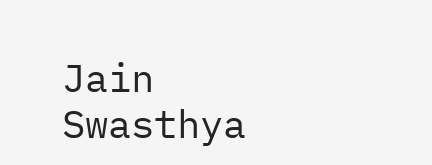Jain                                                                                           Swasthya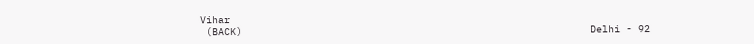Vihar
 (BACK)                                                          Delhi - 92